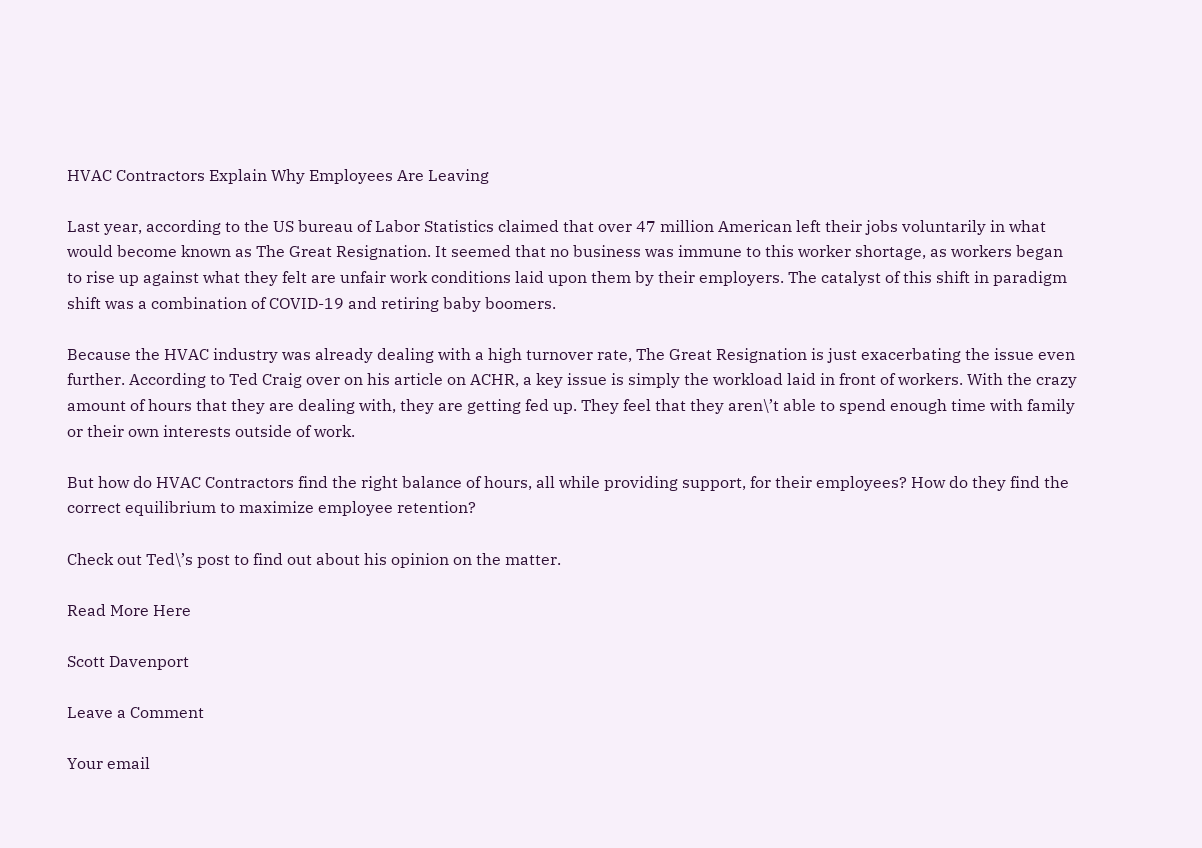HVAC Contractors Explain Why Employees Are Leaving

Last year, according to the US bureau of Labor Statistics claimed that over 47 million American left their jobs voluntarily in what would become known as The Great Resignation. It seemed that no business was immune to this worker shortage, as workers began to rise up against what they felt are unfair work conditions laid upon them by their employers. The catalyst of this shift in paradigm shift was a combination of COVID-19 and retiring baby boomers.

Because the HVAC industry was already dealing with a high turnover rate, The Great Resignation is just exacerbating the issue even further. According to Ted Craig over on his article on ACHR, a key issue is simply the workload laid in front of workers. With the crazy amount of hours that they are dealing with, they are getting fed up. They feel that they aren\’t able to spend enough time with family or their own interests outside of work.

But how do HVAC Contractors find the right balance of hours, all while providing support, for their employees? How do they find the correct equilibrium to maximize employee retention?

Check out Ted\’s post to find out about his opinion on the matter.

Read More Here

Scott Davenport

Leave a Comment

Your email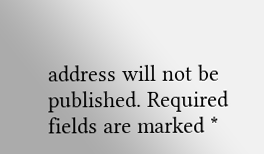address will not be published. Required fields are marked *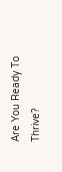Are You Ready To Thrive?